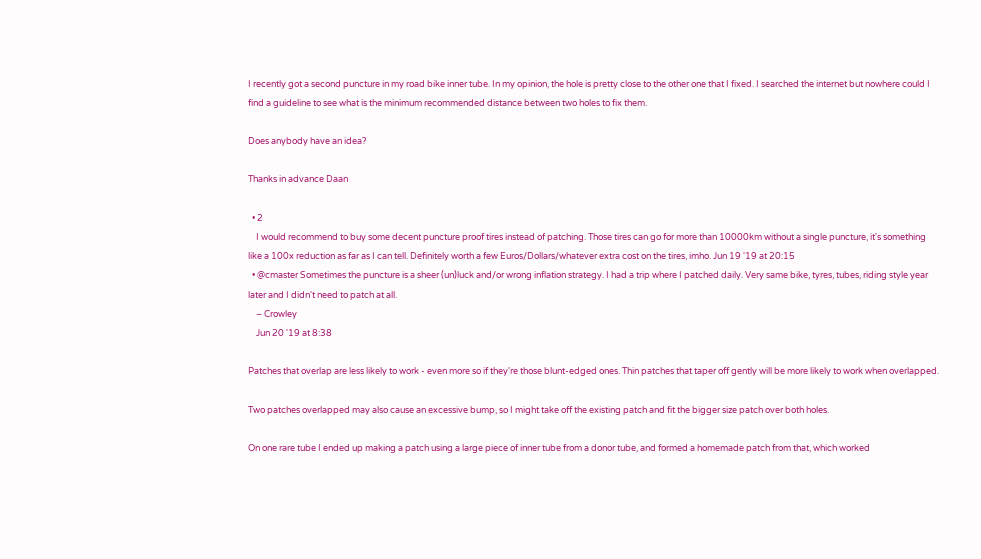I recently got a second puncture in my road bike inner tube. In my opinion, the hole is pretty close to the other one that I fixed. I searched the internet but nowhere could I find a guideline to see what is the minimum recommended distance between two holes to fix them.

Does anybody have an idea?

Thanks in advance Daan

  • 2
    I would recommend to buy some decent puncture proof tires instead of patching. Those tires can go for more than 10000km without a single puncture, it's something like a 100x reduction as far as I can tell. Definitely worth a few Euros/Dollars/whatever extra cost on the tires, imho. Jun 19 '19 at 20:15
  • @cmaster Sometimes the puncture is a sheer (un)luck and/or wrong inflation strategy. I had a trip where I patched daily. Very same bike, tyres, tubes, riding style year later and I didn't need to patch at all.
    – Crowley
    Jun 20 '19 at 8:38

Patches that overlap are less likely to work - even more so if they're those blunt-edged ones. Thin patches that taper off gently will be more likely to work when overlapped.

Two patches overlapped may also cause an excessive bump, so I might take off the existing patch and fit the bigger size patch over both holes.

On one rare tube I ended up making a patch using a large piece of inner tube from a donor tube, and formed a homemade patch from that, which worked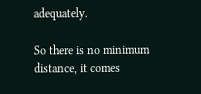adequately.

So there is no minimum distance, it comes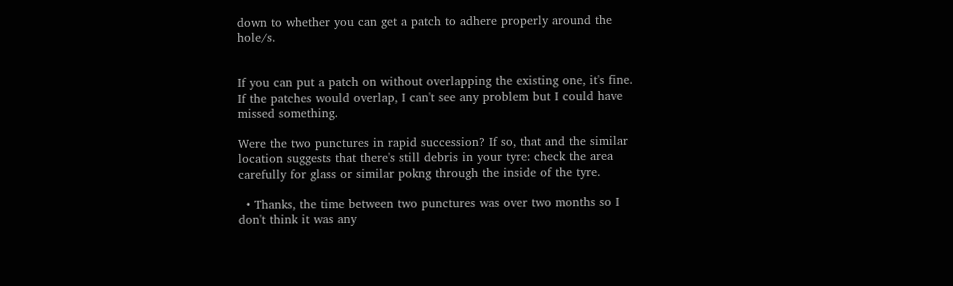down to whether you can get a patch to adhere properly around the hole/s.


If you can put a patch on without overlapping the existing one, it's fine. If the patches would overlap, I can't see any problem but I could have missed something.

Were the two punctures in rapid succession? If so, that and the similar location suggests that there's still debris in your tyre: check the area carefully for glass or similar pokng through the inside of the tyre.

  • Thanks, the time between two punctures was over two months so I don't think it was any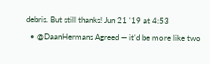debris. But still thanks! Jun 21 '19 at 4:53
  • @DaanHermans Agreed — it’d be more like two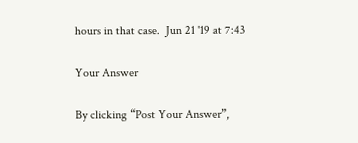hours in that case.  Jun 21 '19 at 7:43

Your Answer

By clicking “Post Your Answer”,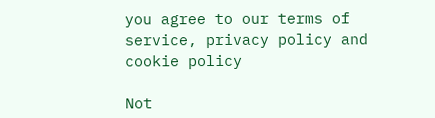you agree to our terms of service, privacy policy and cookie policy

Not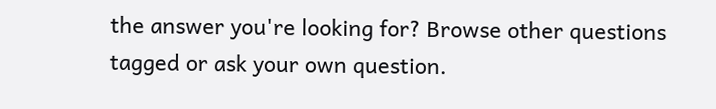the answer you're looking for? Browse other questions tagged or ask your own question.